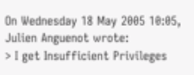On Wednesday 18 May 2005 10:05, Julien Anguenot wrote:
> I get Insufficient Privileges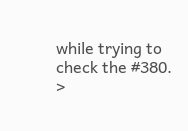while trying to check the #380.
>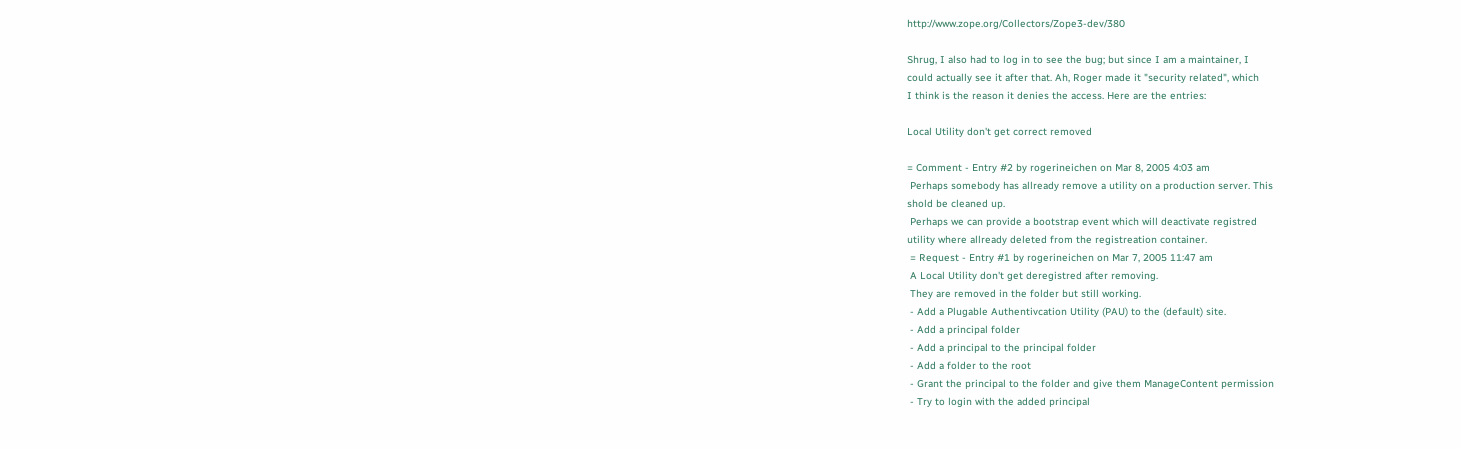http://www.zope.org/Collectors/Zope3-dev/380

Shrug, I also had to log in to see the bug; but since I am a maintainer, I
could actually see it after that. Ah, Roger made it "security related", which
I think is the reason it denies the access. Here are the entries:

Local Utility don't get correct removed

= Comment - Entry #2 by rogerineichen on Mar 8, 2005 4:03 am
 Perhaps somebody has allready remove a utility on a production server. This
shold be cleaned up.
 Perhaps we can provide a bootstrap event which will deactivate registred
utility where allready deleted from the registreation container.
 = Request - Entry #1 by rogerineichen on Mar 7, 2005 11:47 am
 A Local Utility don't get deregistred after removing.
 They are removed in the folder but still working.
 - Add a Plugable Authentivcation Utility (PAU) to the (default) site.
 - Add a principal folder
 - Add a principal to the principal folder
 - Add a folder to the root
 - Grant the principal to the folder and give them ManageContent permission
 - Try to login with the added principal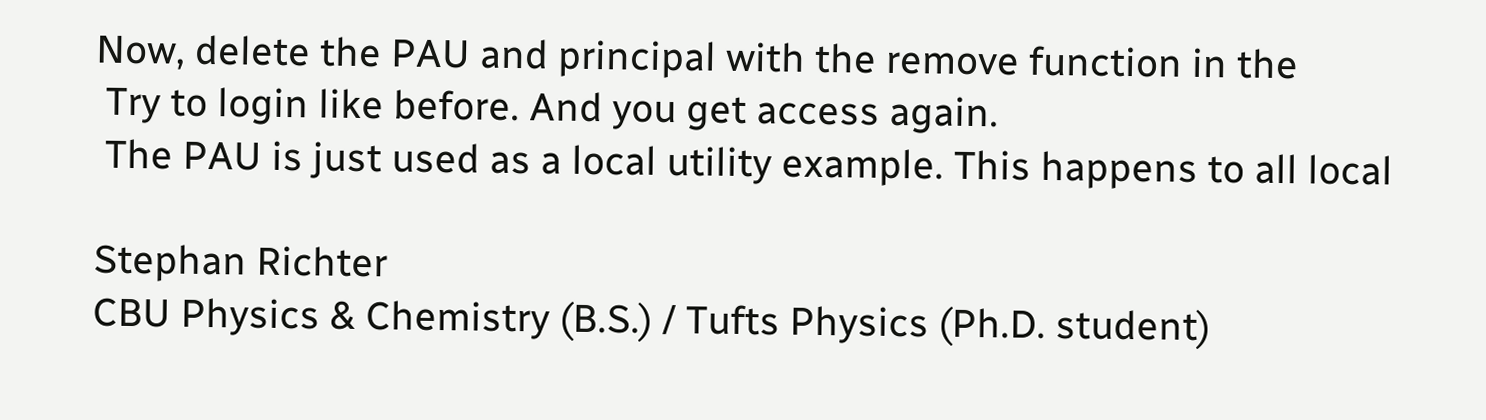Now, delete the PAU and principal with the remove function in the
 Try to login like before. And you get access again.
 The PAU is just used as a local utility example. This happens to all local

Stephan Richter
CBU Physics & Chemistry (B.S.) / Tufts Physics (Ph.D. student)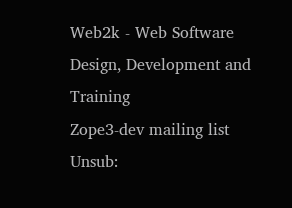Web2k - Web Software Design, Development and Training
Zope3-dev mailing list
Unsub: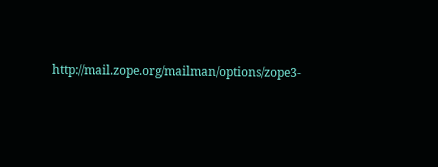http://mail.zope.org/mailman/options/zope3-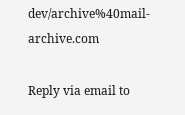dev/archive%40mail-archive.com

Reply via email to